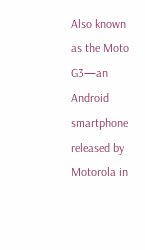Also known as the Moto G3—an Android smartphone released by Motorola in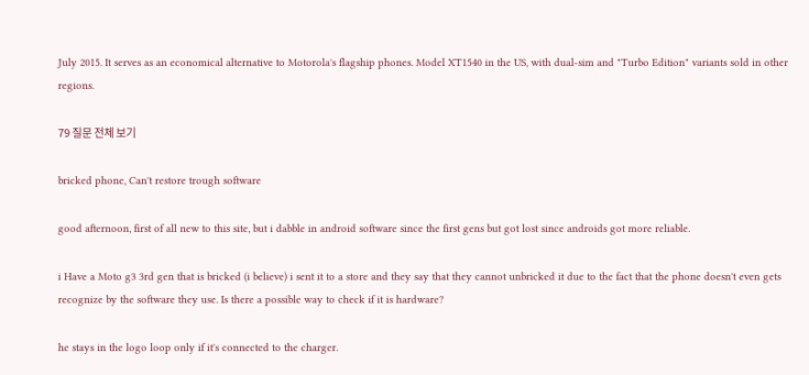July 2015. It serves as an economical alternative to Motorola's flagship phones. Model XT1540 in the US, with dual-sim and "Turbo Edition" variants sold in other regions.

79 질문 전체 보기

bricked phone, Can't restore trough software

good afternoon, first of all new to this site, but i dabble in android software since the first gens but got lost since androids got more reliable.

i Have a Moto g3 3rd gen that is bricked (i believe) i sent it to a store and they say that they cannot unbricked it due to the fact that the phone doesn't even gets recognize by the software they use. Is there a possible way to check if it is hardware?

he stays in the logo loop only if it's connected to the charger.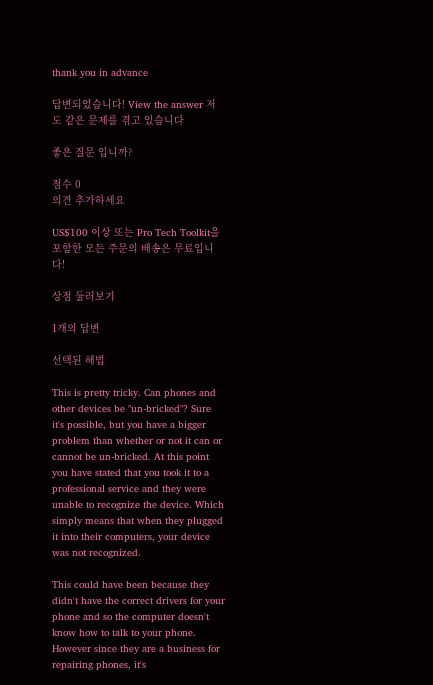thank you in advance

답변되었습니다! View the answer 저도 같은 문제를 겪고 있습니다

좋은 질문 입니까?

점수 0
의견 추가하세요

US$100 이상 또는 Pro Tech Toolkit을 포함한 모든 주문의 배송은 무료입니다!

상점 둘러보기

1개의 답변

선택된 해법

This is pretty tricky. Can phones and other devices be "un-bricked"? Sure it's possible, but you have a bigger problem than whether or not it can or cannot be un-bricked. At this point you have stated that you took it to a professional service and they were unable to recognize the device. Which simply means that when they plugged it into their computers, your device was not recognized.

This could have been because they didn't have the correct drivers for your phone and so the computer doesn't know how to talk to your phone. However since they are a business for repairing phones, it's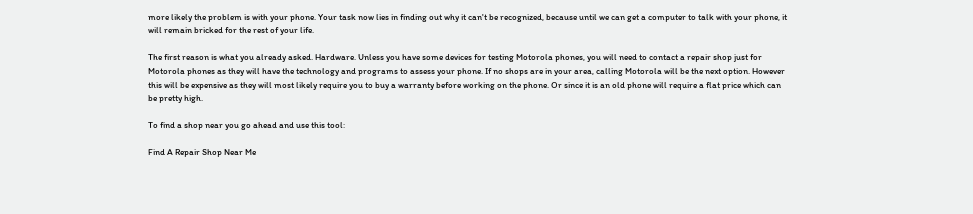more likely the problem is with your phone. Your task now lies in finding out why it can't be recognized, because until we can get a computer to talk with your phone, it will remain bricked for the rest of your life.

The first reason is what you already asked. Hardware. Unless you have some devices for testing Motorola phones, you will need to contact a repair shop just for Motorola phones as they will have the technology and programs to assess your phone. If no shops are in your area, calling Motorola will be the next option. However this will be expensive as they will most likely require you to buy a warranty before working on the phone. Or since it is an old phone will require a flat price which can be pretty high.

To find a shop near you go ahead and use this tool:

Find A Repair Shop Near Me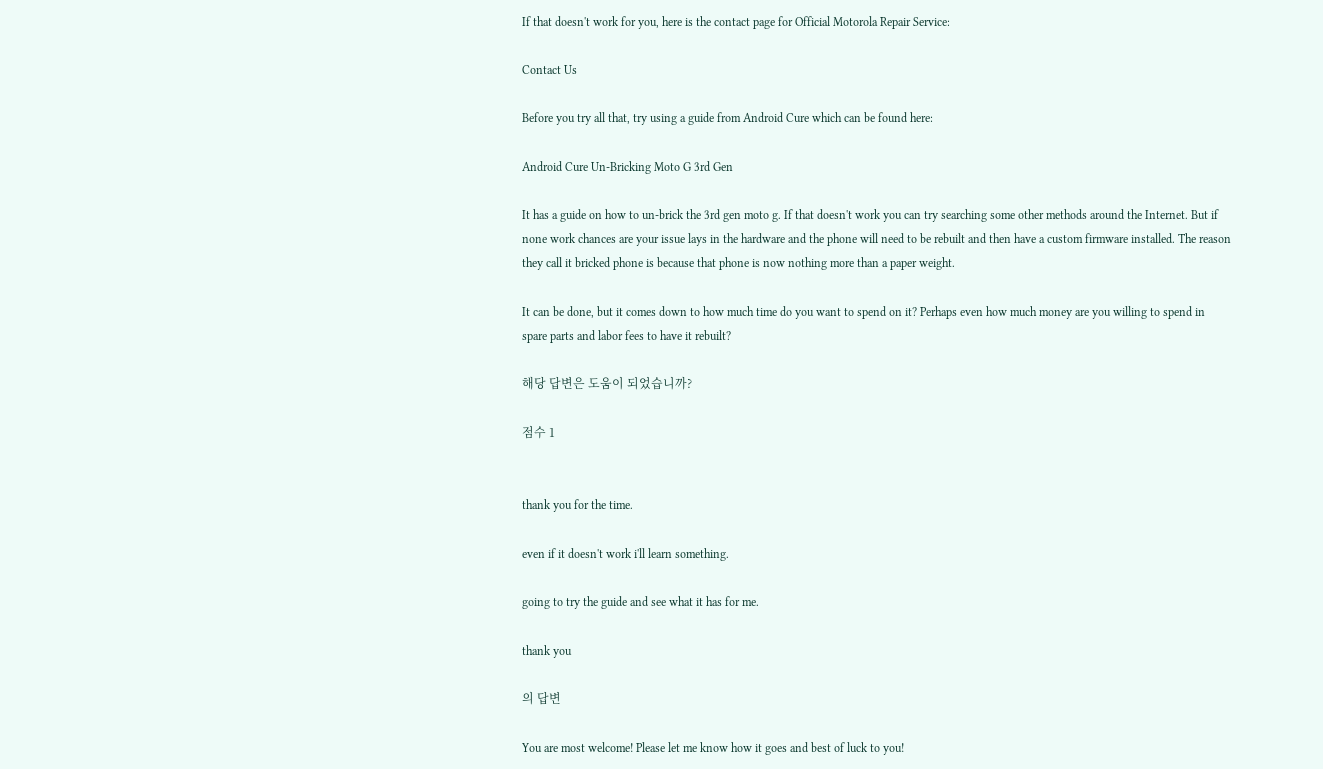If that doesn't work for you, here is the contact page for Official Motorola Repair Service:

Contact Us

Before you try all that, try using a guide from Android Cure which can be found here:

Android Cure Un-Bricking Moto G 3rd Gen

It has a guide on how to un-brick the 3rd gen moto g. If that doesn't work you can try searching some other methods around the Internet. But if none work chances are your issue lays in the hardware and the phone will need to be rebuilt and then have a custom firmware installed. The reason they call it bricked phone is because that phone is now nothing more than a paper weight.

It can be done, but it comes down to how much time do you want to spend on it? Perhaps even how much money are you willing to spend in spare parts and labor fees to have it rebuilt?

해당 답변은 도움이 되었습니까?

점수 1


thank you for the time.

even if it doesn't work i'll learn something.

going to try the guide and see what it has for me.

thank you

의 답변

You are most welcome! Please let me know how it goes and best of luck to you!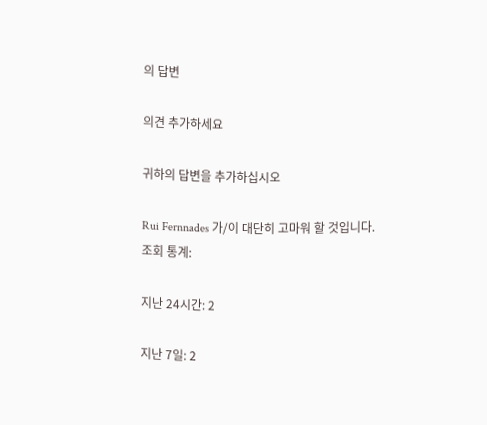의 답변

의견 추가하세요

귀하의 답변을 추가하십시오

Rui Fernnades 가/이 대단히 고마워 할 것입니다.
조회 통계:

지난 24시간: 2

지난 7일: 2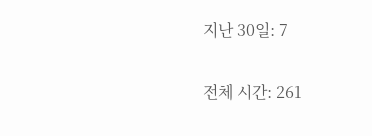지난 30일: 7

전체 시간: 261